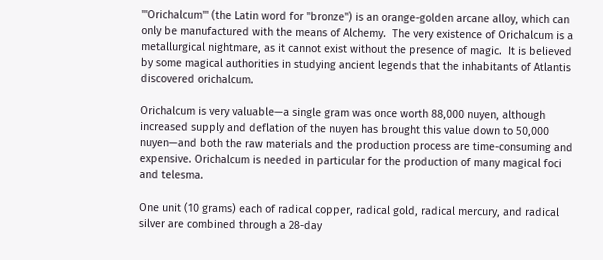'''Orichalcum''' (the Latin word for "bronze") is an orange-golden arcane alloy, which can only be manufactured with the means of Alchemy.  The very existence of Orichalcum is a metallurgical nightmare, as it cannot exist without the presence of magic.  It is believed by some magical authorities in studying ancient legends that the inhabitants of Atlantis discovered orichalcum.

Orichalcum is very valuable—a single gram was once worth 88,000 nuyen, although increased supply and deflation of the nuyen has brought this value down to 50,000 nuyen—and both the raw materials and the production process are time-consuming and expensive. Orichalcum is needed in particular for the production of many magical foci and telesma.

One unit (10 grams) each of radical copper, radical gold, radical mercury, and radical silver are combined through a 28-day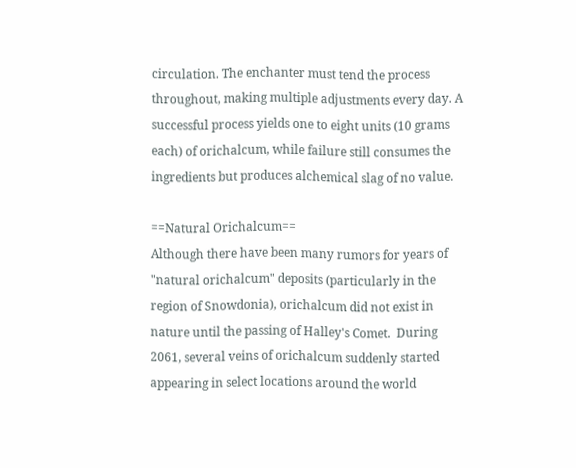circulation. The enchanter must tend the process throughout, making multiple adjustments every day. A successful process yields one to eight units (10 grams each) of orichalcum, while failure still consumes the ingredients but produces alchemical slag of no value.

==Natural Orichalcum==
Although there have been many rumors for years of "natural orichalcum" deposits (particularly in the region of Snowdonia), orichalcum did not exist in nature until the passing of Halley's Comet.  During 2061, several veins of orichalcum suddenly started appearing in select locations around the world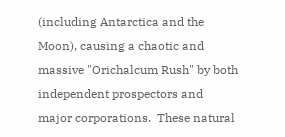(including Antarctica and the Moon), causing a chaotic and massive "Orichalcum Rush" by both independent prospectors and major corporations.  These natural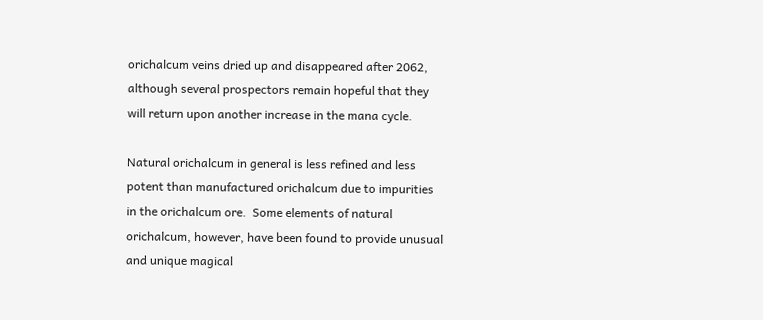orichalcum veins dried up and disappeared after 2062, although several prospectors remain hopeful that they will return upon another increase in the mana cycle.

Natural orichalcum in general is less refined and less potent than manufactured orichalcum due to impurities in the orichalcum ore.  Some elements of natural orichalcum, however, have been found to provide unusual and unique magical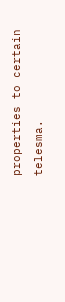properties to certain telesma.